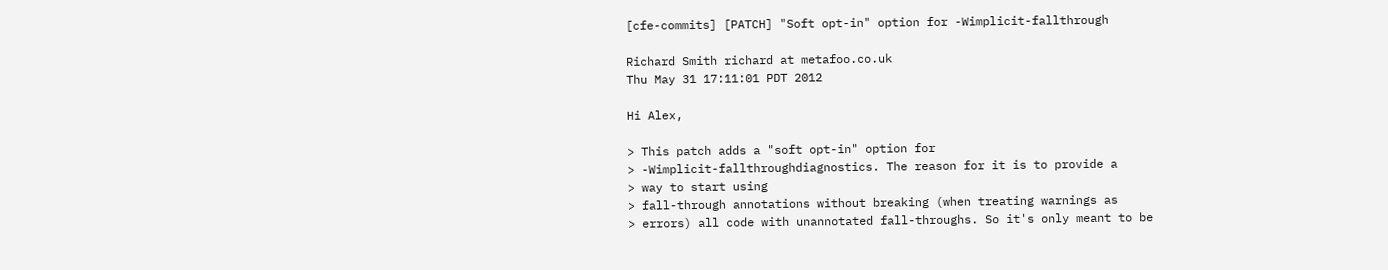[cfe-commits] [PATCH] "Soft opt-in" option for -Wimplicit-fallthrough

Richard Smith richard at metafoo.co.uk
Thu May 31 17:11:01 PDT 2012

Hi Alex,

> This patch adds a "soft opt-in" option for
> -Wimplicit-fallthroughdiagnostics. The reason for it is to provide a
> way to start using
> fall-through annotations without breaking (when treating warnings as
> errors) all code with unannotated fall-throughs. So it's only meant to be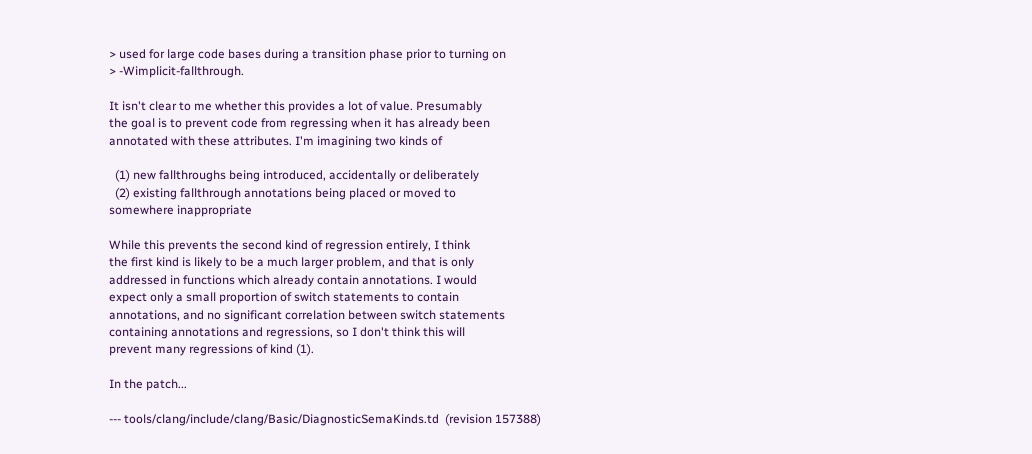> used for large code bases during a transition phase prior to turning on
> -Wimplicit-fallthrough.

It isn't clear to me whether this provides a lot of value. Presumably
the goal is to prevent code from regressing when it has already been
annotated with these attributes. I'm imagining two kinds of

  (1) new fallthroughs being introduced, accidentally or deliberately
  (2) existing fallthrough annotations being placed or moved to
somewhere inappropriate

While this prevents the second kind of regression entirely, I think
the first kind is likely to be a much larger problem, and that is only
addressed in functions which already contain annotations. I would
expect only a small proportion of switch statements to contain
annotations, and no significant correlation between switch statements
containing annotations and regressions, so I don't think this will
prevent many regressions of kind (1).

In the patch...

--- tools/clang/include/clang/Basic/DiagnosticSemaKinds.td  (revision 157388)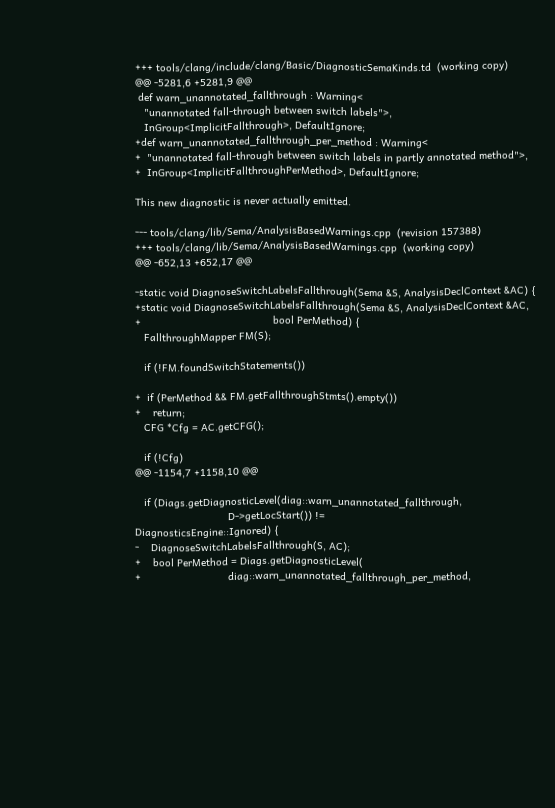+++ tools/clang/include/clang/Basic/DiagnosticSemaKinds.td  (working copy)
@@ -5281,6 +5281,9 @@
 def warn_unannotated_fallthrough : Warning<
   "unannotated fall-through between switch labels">,
   InGroup<ImplicitFallthrough>, DefaultIgnore;
+def warn_unannotated_fallthrough_per_method : Warning<
+  "unannotated fall-through between switch labels in partly annotated method">,
+  InGroup<ImplicitFallthroughPerMethod>, DefaultIgnore;

This new diagnostic is never actually emitted.

--- tools/clang/lib/Sema/AnalysisBasedWarnings.cpp  (revision 157388)
+++ tools/clang/lib/Sema/AnalysisBasedWarnings.cpp  (working copy)
@@ -652,13 +652,17 @@

-static void DiagnoseSwitchLabelsFallthrough(Sema &S, AnalysisDeclContext &AC) {
+static void DiagnoseSwitchLabelsFallthrough(Sema &S, AnalysisDeclContext &AC,
+                                            bool PerMethod) {
   FallthroughMapper FM(S);

   if (!FM.foundSwitchStatements())

+  if (PerMethod && FM.getFallthroughStmts().empty())
+    return;
   CFG *Cfg = AC.getCFG();

   if (!Cfg)
@@ -1154,7 +1158,10 @@

   if (Diags.getDiagnosticLevel(diag::warn_unannotated_fallthrough,
                               D->getLocStart()) !=
DiagnosticsEngine::Ignored) {
-    DiagnoseSwitchLabelsFallthrough(S, AC);
+    bool PerMethod = Diags.getDiagnosticLevel(
+                             diag::warn_unannotated_fallthrough_per_method,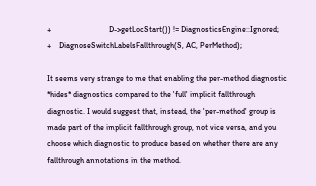+                             D->getLocStart()) != DiagnosticsEngine::Ignored;
+    DiagnoseSwitchLabelsFallthrough(S, AC, PerMethod);

It seems very strange to me that enabling the per-method diagnostic
*hides* diagnostics compared to the 'full' implicit fallthrough
diagnostic. I would suggest that, instead, the 'per-method' group is
made part of the implicit fallthrough group, not vice versa, and you
choose which diagnostic to produce based on whether there are any
fallthrough annotations in the method.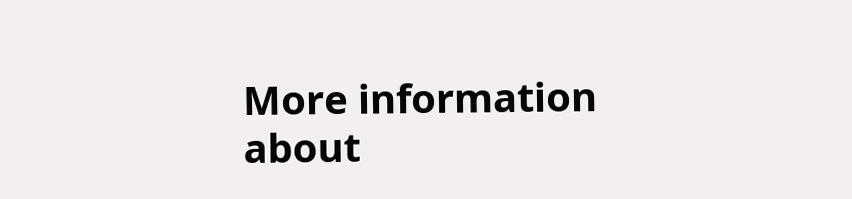More information about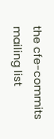the cfe-commits mailing list